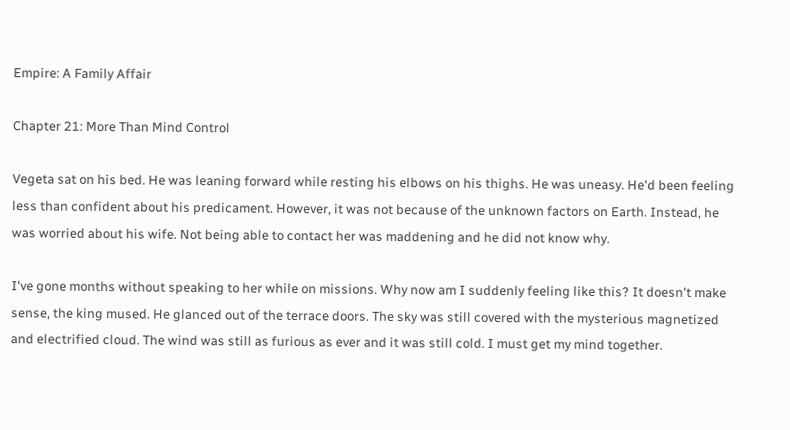Empire: A Family Affair

Chapter 21: More Than Mind Control

Vegeta sat on his bed. He was leaning forward while resting his elbows on his thighs. He was uneasy. He'd been feeling less than confident about his predicament. However, it was not because of the unknown factors on Earth. Instead, he was worried about his wife. Not being able to contact her was maddening and he did not know why.

I've gone months without speaking to her while on missions. Why now am I suddenly feeling like this? It doesn't make sense, the king mused. He glanced out of the terrace doors. The sky was still covered with the mysterious magnetized and electrified cloud. The wind was still as furious as ever and it was still cold. I must get my mind together.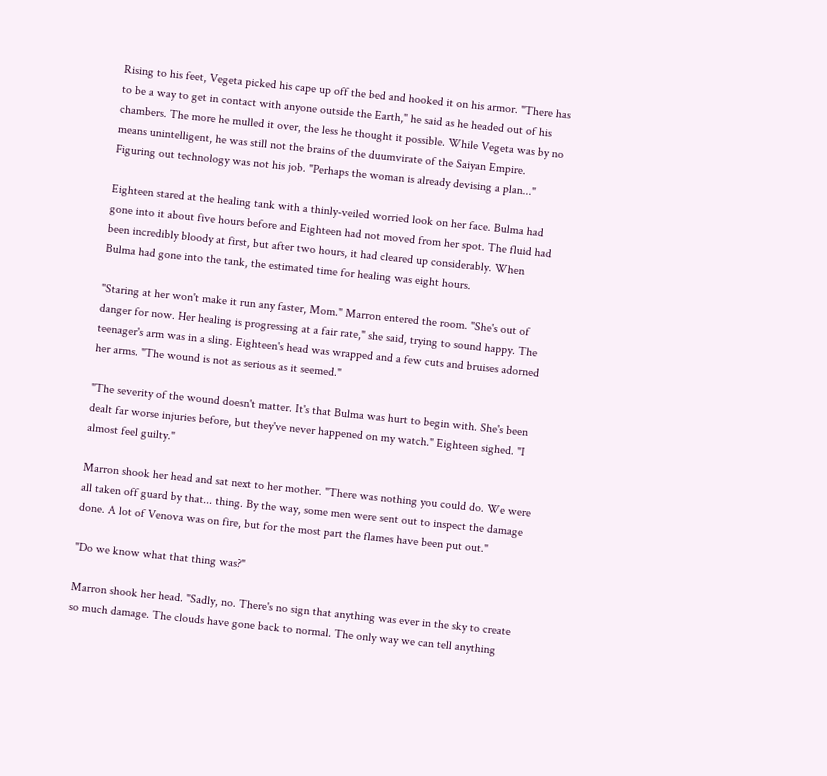Rising to his feet, Vegeta picked his cape up off the bed and hooked it on his armor. "There has to be a way to get in contact with anyone outside the Earth," he said as he headed out of his chambers. The more he mulled it over, the less he thought it possible. While Vegeta was by no means unintelligent, he was still not the brains of the duumvirate of the Saiyan Empire. Figuring out technology was not his job. "Perhaps the woman is already devising a plan..."

Eighteen stared at the healing tank with a thinly-veiled worried look on her face. Bulma had gone into it about five hours before and Eighteen had not moved from her spot. The fluid had been incredibly bloody at first, but after two hours, it had cleared up considerably. When Bulma had gone into the tank, the estimated time for healing was eight hours.

"Staring at her won't make it run any faster, Mom." Marron entered the room. "She's out of danger for now. Her healing is progressing at a fair rate," she said, trying to sound happy. The teenager's arm was in a sling. Eighteen's head was wrapped and a few cuts and bruises adorned her arms. "The wound is not as serious as it seemed."

"The severity of the wound doesn't matter. It's that Bulma was hurt to begin with. She's been dealt far worse injuries before, but they've never happened on my watch." Eighteen sighed. "I almost feel guilty."

Marron shook her head and sat next to her mother. "There was nothing you could do. We were all taken off guard by that... thing. By the way, some men were sent out to inspect the damage done. A lot of Venova was on fire, but for the most part the flames have been put out."

"Do we know what that thing was?"

Marron shook her head. "Sadly, no. There's no sign that anything was ever in the sky to create so much damage. The clouds have gone back to normal. The only way we can tell anything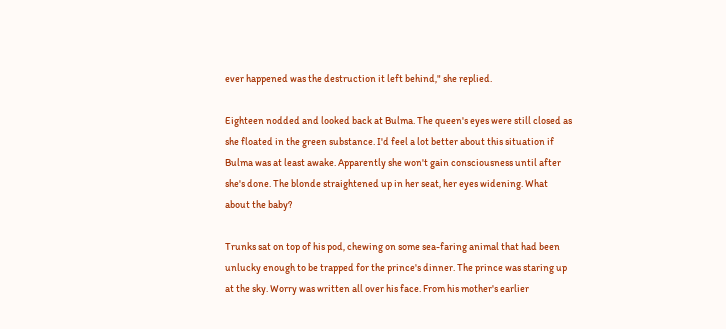ever happened was the destruction it left behind," she replied.

Eighteen nodded and looked back at Bulma. The queen's eyes were still closed as she floated in the green substance. I'd feel a lot better about this situation if Bulma was at least awake. Apparently she won't gain consciousness until after she's done. The blonde straightened up in her seat, her eyes widening. What about the baby?

Trunks sat on top of his pod, chewing on some sea-faring animal that had been unlucky enough to be trapped for the prince's dinner. The prince was staring up at the sky. Worry was written all over his face. From his mother's earlier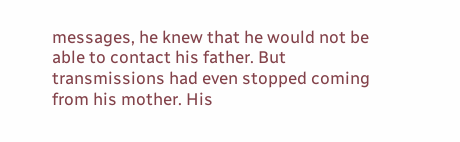messages, he knew that he would not be able to contact his father. But transmissions had even stopped coming from his mother. His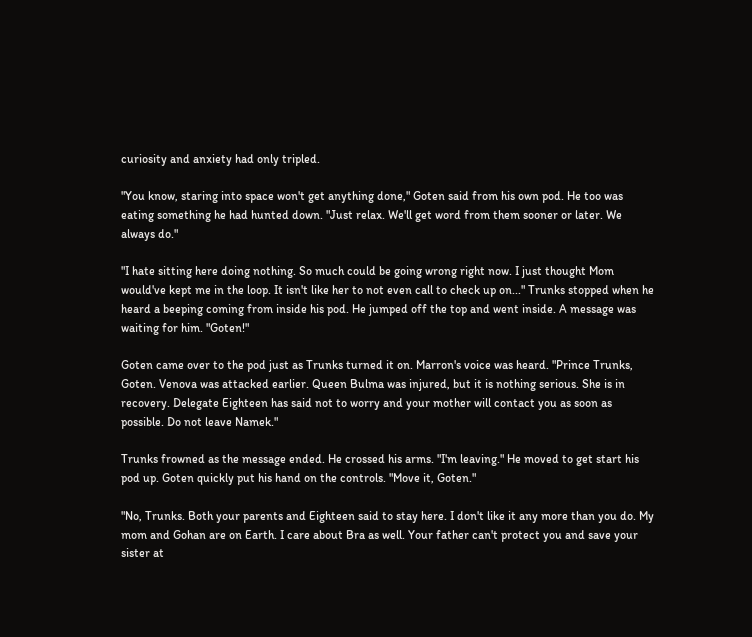curiosity and anxiety had only tripled.

"You know, staring into space won't get anything done," Goten said from his own pod. He too was eating something he had hunted down. "Just relax. We'll get word from them sooner or later. We always do."

"I hate sitting here doing nothing. So much could be going wrong right now. I just thought Mom would've kept me in the loop. It isn't like her to not even call to check up on..." Trunks stopped when he heard a beeping coming from inside his pod. He jumped off the top and went inside. A message was waiting for him. "Goten!"

Goten came over to the pod just as Trunks turned it on. Marron's voice was heard. "Prince Trunks, Goten. Venova was attacked earlier. Queen Bulma was injured, but it is nothing serious. She is in recovery. Delegate Eighteen has said not to worry and your mother will contact you as soon as possible. Do not leave Namek."

Trunks frowned as the message ended. He crossed his arms. "I'm leaving." He moved to get start his pod up. Goten quickly put his hand on the controls. "Move it, Goten."

"No, Trunks. Both your parents and Eighteen said to stay here. I don't like it any more than you do. My mom and Gohan are on Earth. I care about Bra as well. Your father can't protect you and save your sister at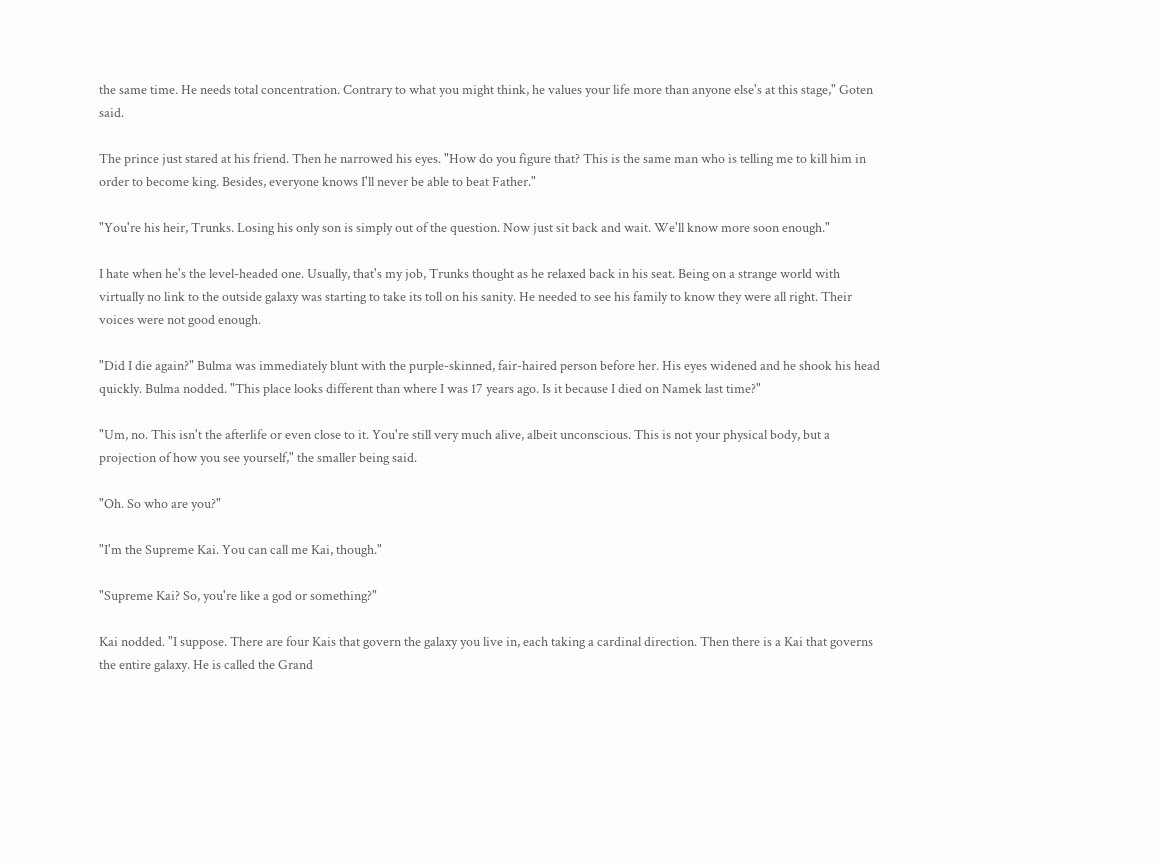the same time. He needs total concentration. Contrary to what you might think, he values your life more than anyone else's at this stage," Goten said.

The prince just stared at his friend. Then he narrowed his eyes. "How do you figure that? This is the same man who is telling me to kill him in order to become king. Besides, everyone knows I'll never be able to beat Father."

"You're his heir, Trunks. Losing his only son is simply out of the question. Now just sit back and wait. We'll know more soon enough."

I hate when he's the level-headed one. Usually, that's my job, Trunks thought as he relaxed back in his seat. Being on a strange world with virtually no link to the outside galaxy was starting to take its toll on his sanity. He needed to see his family to know they were all right. Their voices were not good enough.

"Did I die again?" Bulma was immediately blunt with the purple-skinned, fair-haired person before her. His eyes widened and he shook his head quickly. Bulma nodded. "This place looks different than where I was 17 years ago. Is it because I died on Namek last time?"

"Um, no. This isn't the afterlife or even close to it. You're still very much alive, albeit unconscious. This is not your physical body, but a projection of how you see yourself," the smaller being said.

"Oh. So who are you?"

"I'm the Supreme Kai. You can call me Kai, though."

"Supreme Kai? So, you're like a god or something?"

Kai nodded. "I suppose. There are four Kais that govern the galaxy you live in, each taking a cardinal direction. Then there is a Kai that governs the entire galaxy. He is called the Grand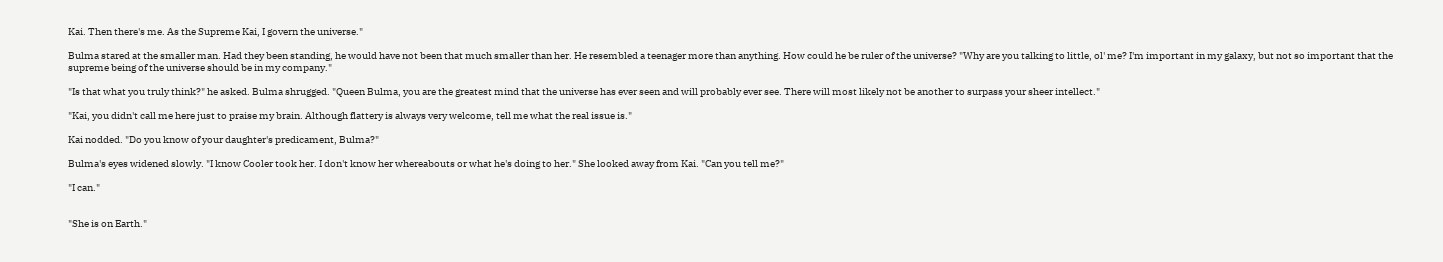Kai. Then there's me. As the Supreme Kai, I govern the universe."

Bulma stared at the smaller man. Had they been standing, he would have not been that much smaller than her. He resembled a teenager more than anything. How could he be ruler of the universe? "Why are you talking to little, ol' me? I'm important in my galaxy, but not so important that the supreme being of the universe should be in my company."

"Is that what you truly think?" he asked. Bulma shrugged. "Queen Bulma, you are the greatest mind that the universe has ever seen and will probably ever see. There will most likely not be another to surpass your sheer intellect."

"Kai, you didn't call me here just to praise my brain. Although flattery is always very welcome, tell me what the real issue is."

Kai nodded. "Do you know of your daughter's predicament, Bulma?"

Bulma's eyes widened slowly. "I know Cooler took her. I don't know her whereabouts or what he's doing to her." She looked away from Kai. "Can you tell me?"

"I can."


"She is on Earth."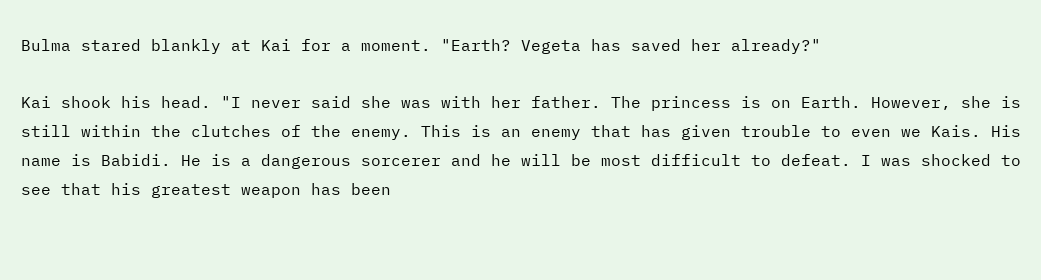Bulma stared blankly at Kai for a moment. "Earth? Vegeta has saved her already?"

Kai shook his head. "I never said she was with her father. The princess is on Earth. However, she is still within the clutches of the enemy. This is an enemy that has given trouble to even we Kais. His name is Babidi. He is a dangerous sorcerer and he will be most difficult to defeat. I was shocked to see that his greatest weapon has been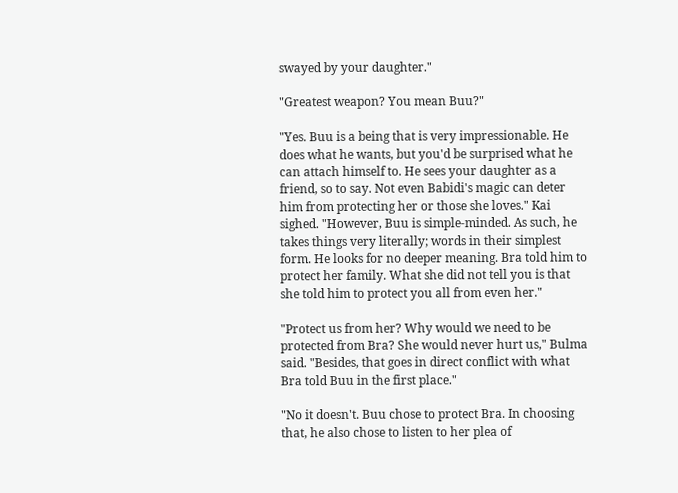swayed by your daughter."

"Greatest weapon? You mean Buu?"

"Yes. Buu is a being that is very impressionable. He does what he wants, but you'd be surprised what he can attach himself to. He sees your daughter as a friend, so to say. Not even Babidi's magic can deter him from protecting her or those she loves." Kai sighed. "However, Buu is simple-minded. As such, he takes things very literally; words in their simplest form. He looks for no deeper meaning. Bra told him to protect her family. What she did not tell you is that she told him to protect you all from even her."

"Protect us from her? Why would we need to be protected from Bra? She would never hurt us," Bulma said. "Besides, that goes in direct conflict with what Bra told Buu in the first place."

"No it doesn't. Buu chose to protect Bra. In choosing that, he also chose to listen to her plea of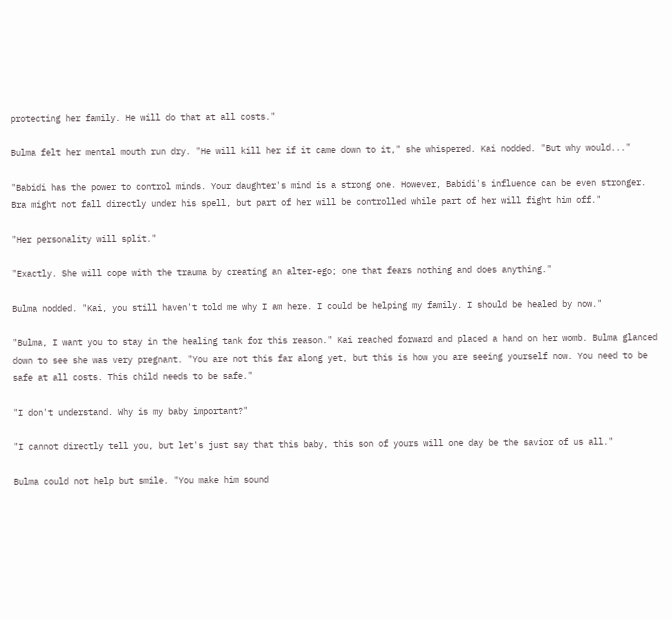protecting her family. He will do that at all costs."

Bulma felt her mental mouth run dry. "He will kill her if it came down to it," she whispered. Kai nodded. "But why would..."

"Babidi has the power to control minds. Your daughter's mind is a strong one. However, Babidi's influence can be even stronger. Bra might not fall directly under his spell, but part of her will be controlled while part of her will fight him off."

"Her personality will split."

"Exactly. She will cope with the trauma by creating an alter-ego; one that fears nothing and does anything."

Bulma nodded. "Kai, you still haven't told me why I am here. I could be helping my family. I should be healed by now."

"Bulma, I want you to stay in the healing tank for this reason." Kai reached forward and placed a hand on her womb. Bulma glanced down to see she was very pregnant. "You are not this far along yet, but this is how you are seeing yourself now. You need to be safe at all costs. This child needs to be safe."

"I don't understand. Why is my baby important?"

"I cannot directly tell you, but let's just say that this baby, this son of yours will one day be the savior of us all."

Bulma could not help but smile. "You make him sound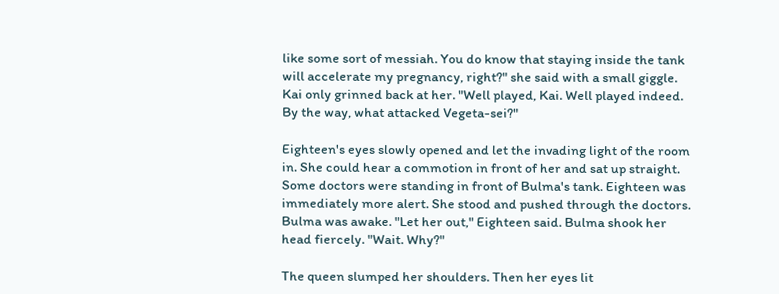like some sort of messiah. You do know that staying inside the tank will accelerate my pregnancy, right?" she said with a small giggle. Kai only grinned back at her. "Well played, Kai. Well played indeed. By the way, what attacked Vegeta-sei?"

Eighteen's eyes slowly opened and let the invading light of the room in. She could hear a commotion in front of her and sat up straight. Some doctors were standing in front of Bulma's tank. Eighteen was immediately more alert. She stood and pushed through the doctors. Bulma was awake. "Let her out," Eighteen said. Bulma shook her head fiercely. "Wait. Why?"

The queen slumped her shoulders. Then her eyes lit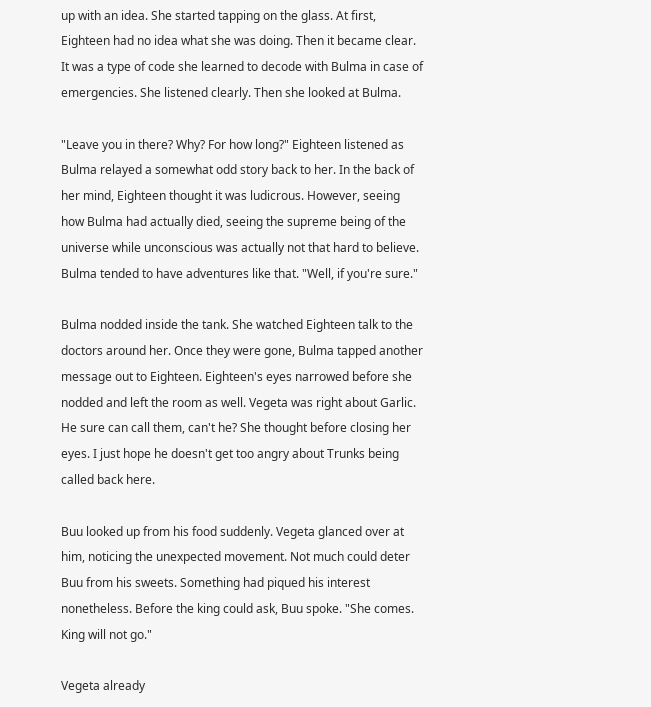up with an idea. She started tapping on the glass. At first, Eighteen had no idea what she was doing. Then it became clear. It was a type of code she learned to decode with Bulma in case of emergencies. She listened clearly. Then she looked at Bulma.

"Leave you in there? Why? For how long?" Eighteen listened as Bulma relayed a somewhat odd story back to her. In the back of her mind, Eighteen thought it was ludicrous. However, seeing how Bulma had actually died, seeing the supreme being of the universe while unconscious was actually not that hard to believe. Bulma tended to have adventures like that. "Well, if you're sure."

Bulma nodded inside the tank. She watched Eighteen talk to the doctors around her. Once they were gone, Bulma tapped another message out to Eighteen. Eighteen's eyes narrowed before she nodded and left the room as well. Vegeta was right about Garlic. He sure can call them, can't he? She thought before closing her eyes. I just hope he doesn't get too angry about Trunks being called back here.

Buu looked up from his food suddenly. Vegeta glanced over at him, noticing the unexpected movement. Not much could deter Buu from his sweets. Something had piqued his interest nonetheless. Before the king could ask, Buu spoke. "She comes. King will not go."

Vegeta already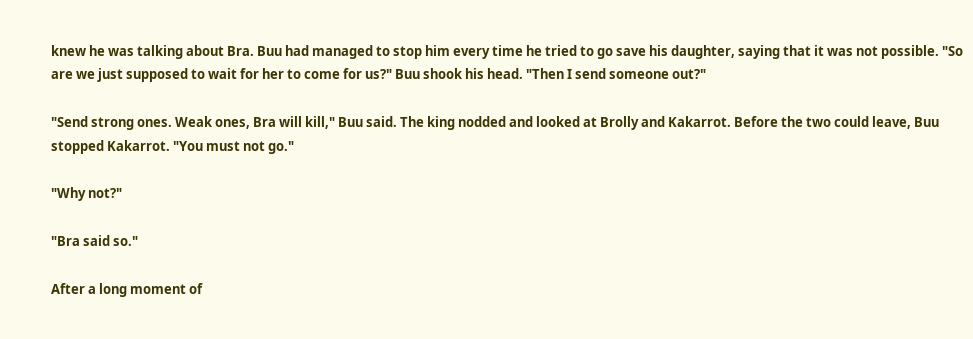knew he was talking about Bra. Buu had managed to stop him every time he tried to go save his daughter, saying that it was not possible. "So are we just supposed to wait for her to come for us?" Buu shook his head. "Then I send someone out?"

"Send strong ones. Weak ones, Bra will kill," Buu said. The king nodded and looked at Brolly and Kakarrot. Before the two could leave, Buu stopped Kakarrot. "You must not go."

"Why not?"

"Bra said so."

After a long moment of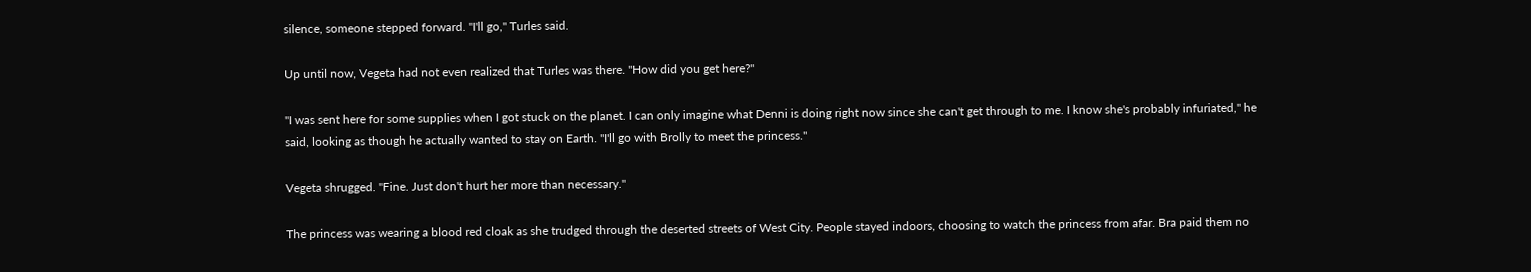silence, someone stepped forward. "I'll go," Turles said.

Up until now, Vegeta had not even realized that Turles was there. "How did you get here?"

"I was sent here for some supplies when I got stuck on the planet. I can only imagine what Denni is doing right now since she can't get through to me. I know she's probably infuriated," he said, looking as though he actually wanted to stay on Earth. "I'll go with Brolly to meet the princess."

Vegeta shrugged. "Fine. Just don't hurt her more than necessary."

The princess was wearing a blood red cloak as she trudged through the deserted streets of West City. People stayed indoors, choosing to watch the princess from afar. Bra paid them no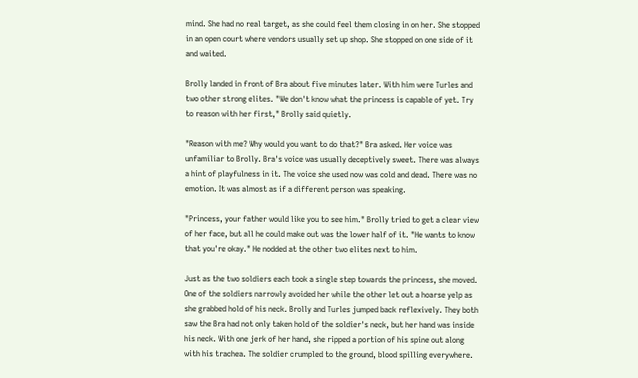mind. She had no real target, as she could feel them closing in on her. She stopped in an open court where vendors usually set up shop. She stopped on one side of it and waited.

Brolly landed in front of Bra about five minutes later. With him were Turles and two other strong elites. "We don't know what the princess is capable of yet. Try to reason with her first," Brolly said quietly.

"Reason with me? Why would you want to do that?" Bra asked. Her voice was unfamiliar to Brolly. Bra's voice was usually deceptively sweet. There was always a hint of playfulness in it. The voice she used now was cold and dead. There was no emotion. It was almost as if a different person was speaking.

"Princess, your father would like you to see him." Brolly tried to get a clear view of her face, but all he could make out was the lower half of it. "He wants to know that you're okay." He nodded at the other two elites next to him.

Just as the two soldiers each took a single step towards the princess, she moved. One of the soldiers narrowly avoided her while the other let out a hoarse yelp as she grabbed hold of his neck. Brolly and Turles jumped back reflexively. They both saw the Bra had not only taken hold of the soldier's neck, but her hand was inside his neck. With one jerk of her hand, she ripped a portion of his spine out along with his trachea. The soldier crumpled to the ground, blood spilling everywhere.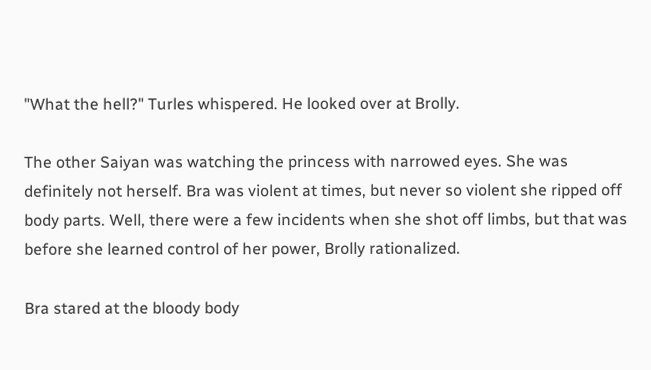"What the hell?" Turles whispered. He looked over at Brolly.

The other Saiyan was watching the princess with narrowed eyes. She was definitely not herself. Bra was violent at times, but never so violent she ripped off body parts. Well, there were a few incidents when she shot off limbs, but that was before she learned control of her power, Brolly rationalized.

Bra stared at the bloody body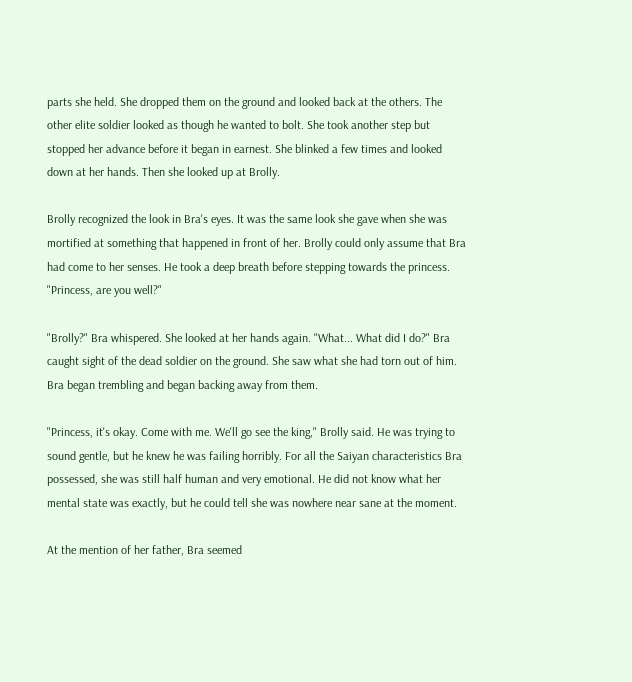parts she held. She dropped them on the ground and looked back at the others. The other elite soldier looked as though he wanted to bolt. She took another step but stopped her advance before it began in earnest. She blinked a few times and looked down at her hands. Then she looked up at Brolly.

Brolly recognized the look in Bra's eyes. It was the same look she gave when she was mortified at something that happened in front of her. Brolly could only assume that Bra had come to her senses. He took a deep breath before stepping towards the princess. "Princess, are you well?"

"Brolly?" Bra whispered. She looked at her hands again. "What... What did I do?" Bra caught sight of the dead soldier on the ground. She saw what she had torn out of him. Bra began trembling and began backing away from them.

"Princess, it's okay. Come with me. We'll go see the king," Brolly said. He was trying to sound gentle, but he knew he was failing horribly. For all the Saiyan characteristics Bra possessed, she was still half human and very emotional. He did not know what her mental state was exactly, but he could tell she was nowhere near sane at the moment.

At the mention of her father, Bra seemed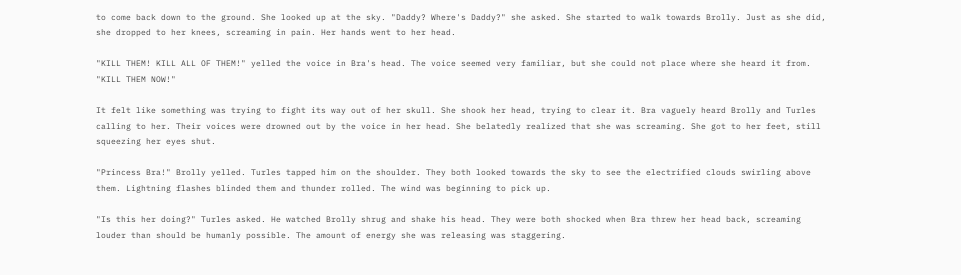to come back down to the ground. She looked up at the sky. "Daddy? Where's Daddy?" she asked. She started to walk towards Brolly. Just as she did, she dropped to her knees, screaming in pain. Her hands went to her head.

"KILL THEM! KILL ALL OF THEM!" yelled the voice in Bra's head. The voice seemed very familiar, but she could not place where she heard it from. "KILL THEM NOW!"

It felt like something was trying to fight its way out of her skull. She shook her head, trying to clear it. Bra vaguely heard Brolly and Turles calling to her. Their voices were drowned out by the voice in her head. She belatedly realized that she was screaming. She got to her feet, still squeezing her eyes shut.

"Princess Bra!" Brolly yelled. Turles tapped him on the shoulder. They both looked towards the sky to see the electrified clouds swirling above them. Lightning flashes blinded them and thunder rolled. The wind was beginning to pick up.

"Is this her doing?" Turles asked. He watched Brolly shrug and shake his head. They were both shocked when Bra threw her head back, screaming louder than should be humanly possible. The amount of energy she was releasing was staggering.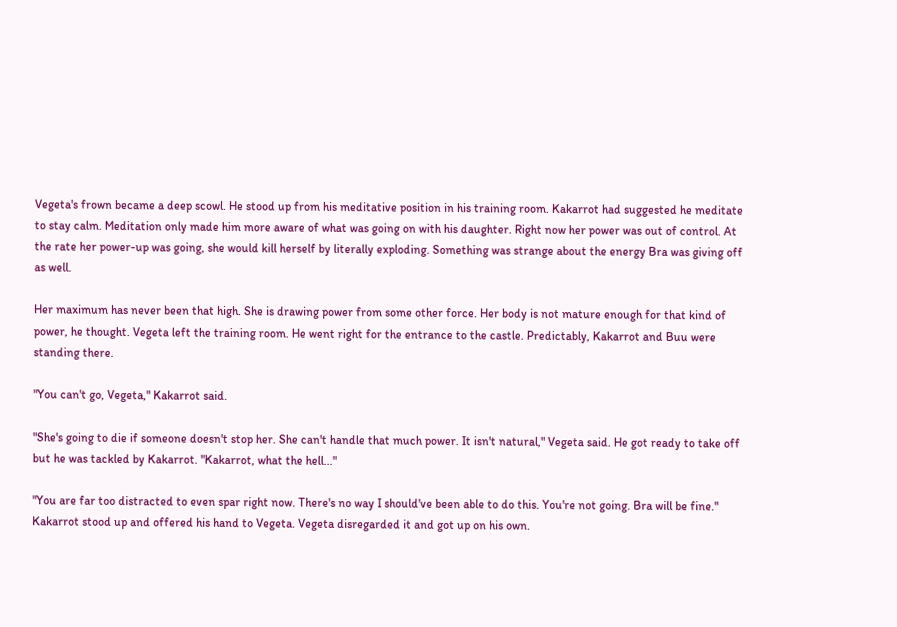Vegeta's frown became a deep scowl. He stood up from his meditative position in his training room. Kakarrot had suggested he meditate to stay calm. Meditation only made him more aware of what was going on with his daughter. Right now her power was out of control. At the rate her power-up was going, she would kill herself by literally exploding. Something was strange about the energy Bra was giving off as well.

Her maximum has never been that high. She is drawing power from some other force. Her body is not mature enough for that kind of power, he thought. Vegeta left the training room. He went right for the entrance to the castle. Predictably, Kakarrot and Buu were standing there.

"You can't go, Vegeta," Kakarrot said.

"She's going to die if someone doesn't stop her. She can't handle that much power. It isn't natural," Vegeta said. He got ready to take off but he was tackled by Kakarrot. "Kakarrot, what the hell..."

"You are far too distracted to even spar right now. There's no way I should've been able to do this. You're not going. Bra will be fine." Kakarrot stood up and offered his hand to Vegeta. Vegeta disregarded it and got up on his own.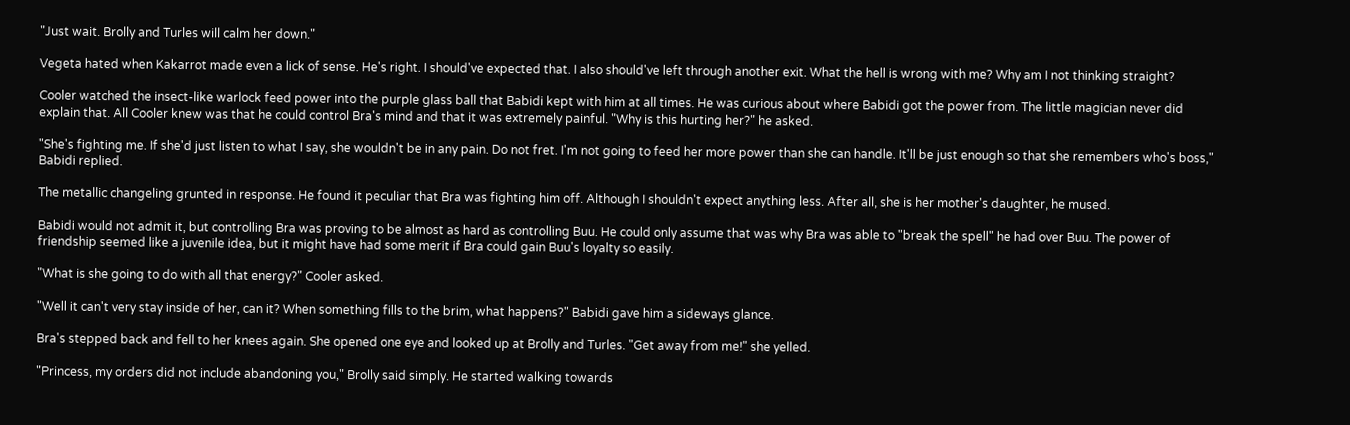"Just wait. Brolly and Turles will calm her down."

Vegeta hated when Kakarrot made even a lick of sense. He's right. I should've expected that. I also should've left through another exit. What the hell is wrong with me? Why am I not thinking straight?

Cooler watched the insect-like warlock feed power into the purple glass ball that Babidi kept with him at all times. He was curious about where Babidi got the power from. The little magician never did explain that. All Cooler knew was that he could control Bra's mind and that it was extremely painful. "Why is this hurting her?" he asked.

"She's fighting me. If she'd just listen to what I say, she wouldn't be in any pain. Do not fret. I'm not going to feed her more power than she can handle. It'll be just enough so that she remembers who's boss," Babidi replied.

The metallic changeling grunted in response. He found it peculiar that Bra was fighting him off. Although I shouldn't expect anything less. After all, she is her mother's daughter, he mused.

Babidi would not admit it, but controlling Bra was proving to be almost as hard as controlling Buu. He could only assume that was why Bra was able to "break the spell" he had over Buu. The power of friendship seemed like a juvenile idea, but it might have had some merit if Bra could gain Buu's loyalty so easily.

"What is she going to do with all that energy?" Cooler asked.

"Well it can't very stay inside of her, can it? When something fills to the brim, what happens?" Babidi gave him a sideways glance.

Bra's stepped back and fell to her knees again. She opened one eye and looked up at Brolly and Turles. "Get away from me!" she yelled.

"Princess, my orders did not include abandoning you," Brolly said simply. He started walking towards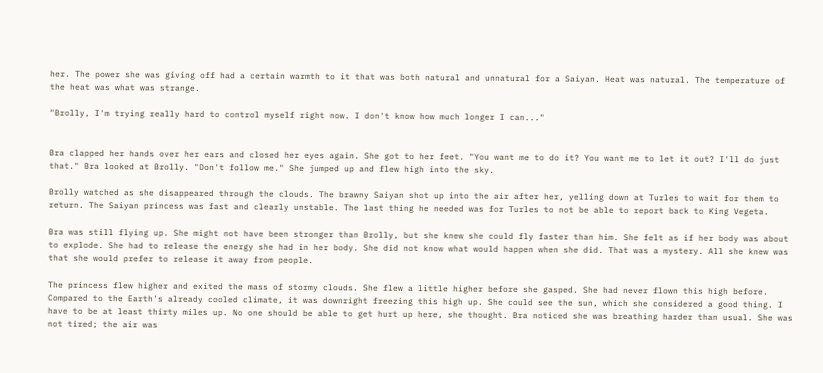her. The power she was giving off had a certain warmth to it that was both natural and unnatural for a Saiyan. Heat was natural. The temperature of the heat was what was strange.

"Brolly, I'm trying really hard to control myself right now. I don't know how much longer I can..."


Bra clapped her hands over her ears and closed her eyes again. She got to her feet. "You want me to do it? You want me to let it out? I'll do just that." Bra looked at Brolly. "Don't follow me." She jumped up and flew high into the sky.

Brolly watched as she disappeared through the clouds. The brawny Saiyan shot up into the air after her, yelling down at Turles to wait for them to return. The Saiyan princess was fast and clearly unstable. The last thing he needed was for Turles to not be able to report back to King Vegeta.

Bra was still flying up. She might not have been stronger than Brolly, but she knew she could fly faster than him. She felt as if her body was about to explode. She had to release the energy she had in her body. She did not know what would happen when she did. That was a mystery. All she knew was that she would prefer to release it away from people.

The princess flew higher and exited the mass of stormy clouds. She flew a little higher before she gasped. She had never flown this high before. Compared to the Earth's already cooled climate, it was downright freezing this high up. She could see the sun, which she considered a good thing. I have to be at least thirty miles up. No one should be able to get hurt up here, she thought. Bra noticed she was breathing harder than usual. She was not tired; the air was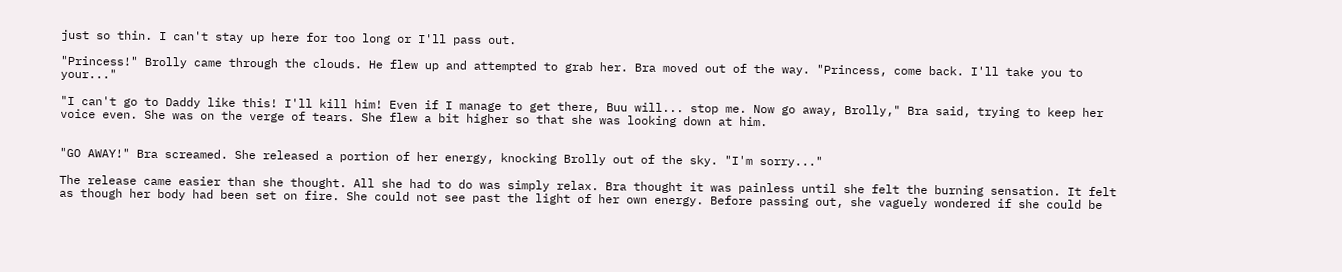just so thin. I can't stay up here for too long or I'll pass out.

"Princess!" Brolly came through the clouds. He flew up and attempted to grab her. Bra moved out of the way. "Princess, come back. I'll take you to your..."

"I can't go to Daddy like this! I'll kill him! Even if I manage to get there, Buu will... stop me. Now go away, Brolly," Bra said, trying to keep her voice even. She was on the verge of tears. She flew a bit higher so that she was looking down at him.


"GO AWAY!" Bra screamed. She released a portion of her energy, knocking Brolly out of the sky. "I'm sorry..."

The release came easier than she thought. All she had to do was simply relax. Bra thought it was painless until she felt the burning sensation. It felt as though her body had been set on fire. She could not see past the light of her own energy. Before passing out, she vaguely wondered if she could be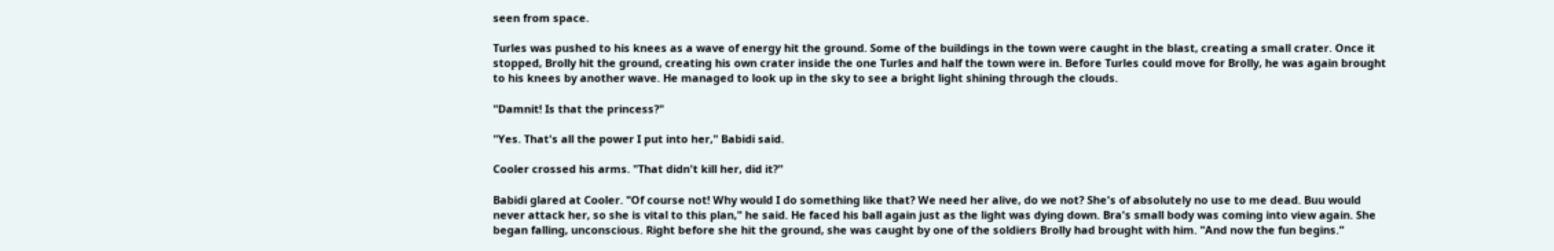seen from space.

Turles was pushed to his knees as a wave of energy hit the ground. Some of the buildings in the town were caught in the blast, creating a small crater. Once it stopped, Brolly hit the ground, creating his own crater inside the one Turles and half the town were in. Before Turles could move for Brolly, he was again brought to his knees by another wave. He managed to look up in the sky to see a bright light shining through the clouds.

"Damnit! Is that the princess?"

"Yes. That's all the power I put into her," Babidi said.

Cooler crossed his arms. "That didn't kill her, did it?"

Babidi glared at Cooler. "Of course not! Why would I do something like that? We need her alive, do we not? She's of absolutely no use to me dead. Buu would never attack her, so she is vital to this plan," he said. He faced his ball again just as the light was dying down. Bra's small body was coming into view again. She began falling, unconscious. Right before she hit the ground, she was caught by one of the soldiers Brolly had brought with him. "And now the fun begins."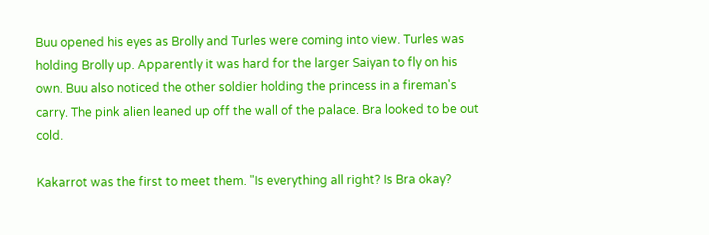Buu opened his eyes as Brolly and Turles were coming into view. Turles was holding Brolly up. Apparently it was hard for the larger Saiyan to fly on his own. Buu also noticed the other soldier holding the princess in a fireman's carry. The pink alien leaned up off the wall of the palace. Bra looked to be out cold.

Kakarrot was the first to meet them. "Is everything all right? Is Bra okay?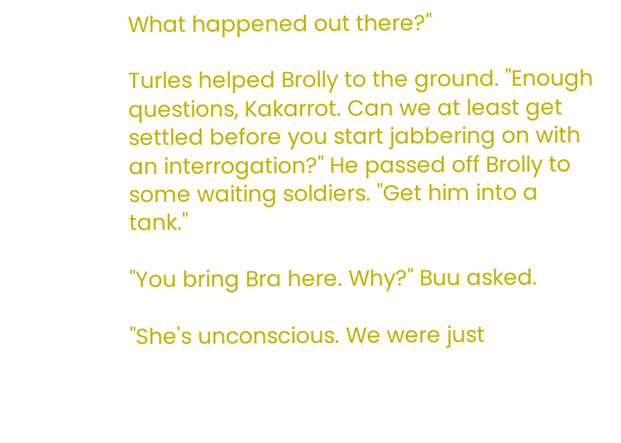What happened out there?"

Turles helped Brolly to the ground. "Enough questions, Kakarrot. Can we at least get settled before you start jabbering on with an interrogation?" He passed off Brolly to some waiting soldiers. "Get him into a tank."

"You bring Bra here. Why?" Buu asked.

"She's unconscious. We were just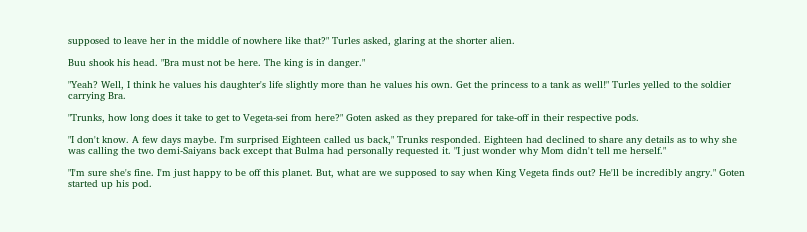supposed to leave her in the middle of nowhere like that?" Turles asked, glaring at the shorter alien.

Buu shook his head. "Bra must not be here. The king is in danger."

"Yeah? Well, I think he values his daughter's life slightly more than he values his own. Get the princess to a tank as well!" Turles yelled to the soldier carrying Bra.

"Trunks, how long does it take to get to Vegeta-sei from here?" Goten asked as they prepared for take-off in their respective pods.

"I don't know. A few days maybe. I'm surprised Eighteen called us back," Trunks responded. Eighteen had declined to share any details as to why she was calling the two demi-Saiyans back except that Bulma had personally requested it. "I just wonder why Mom didn't tell me herself."

"I'm sure she's fine. I'm just happy to be off this planet. But, what are we supposed to say when King Vegeta finds out? He'll be incredibly angry." Goten started up his pod.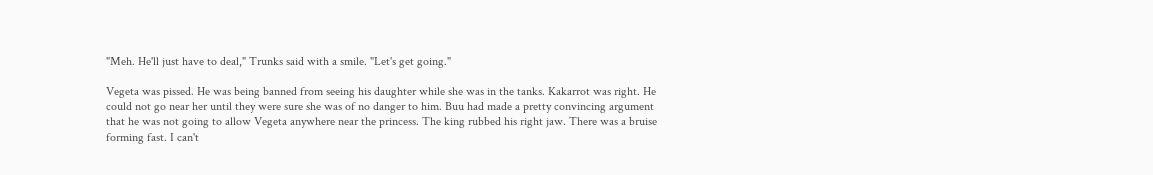"Meh. He'll just have to deal," Trunks said with a smile. "Let's get going."

Vegeta was pissed. He was being banned from seeing his daughter while she was in the tanks. Kakarrot was right. He could not go near her until they were sure she was of no danger to him. Buu had made a pretty convincing argument that he was not going to allow Vegeta anywhere near the princess. The king rubbed his right jaw. There was a bruise forming fast. I can't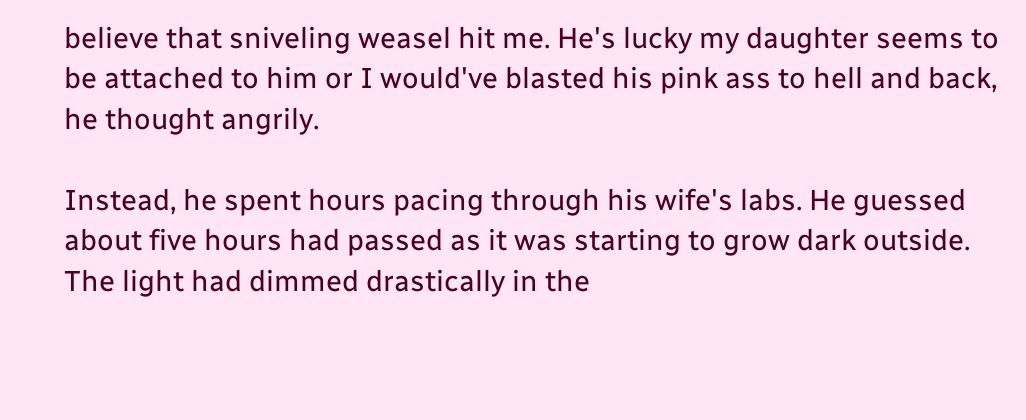believe that sniveling weasel hit me. He's lucky my daughter seems to be attached to him or I would've blasted his pink ass to hell and back, he thought angrily.

Instead, he spent hours pacing through his wife's labs. He guessed about five hours had passed as it was starting to grow dark outside. The light had dimmed drastically in the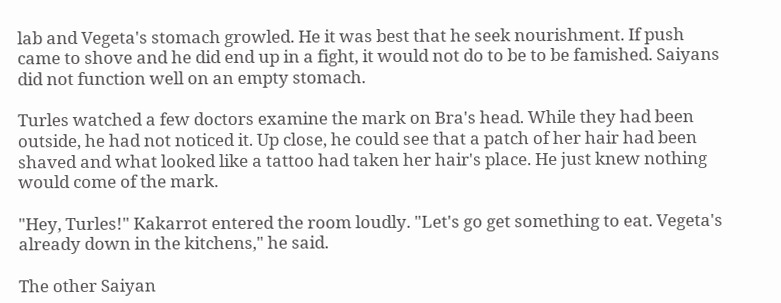lab and Vegeta's stomach growled. He it was best that he seek nourishment. If push came to shove and he did end up in a fight, it would not do to be to be famished. Saiyans did not function well on an empty stomach.

Turles watched a few doctors examine the mark on Bra's head. While they had been outside, he had not noticed it. Up close, he could see that a patch of her hair had been shaved and what looked like a tattoo had taken her hair's place. He just knew nothing would come of the mark.

"Hey, Turles!" Kakarrot entered the room loudly. "Let's go get something to eat. Vegeta's already down in the kitchens," he said.

The other Saiyan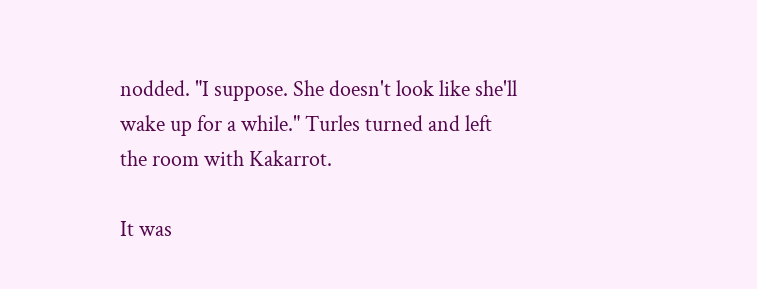nodded. "I suppose. She doesn't look like she'll wake up for a while." Turles turned and left the room with Kakarrot.

It was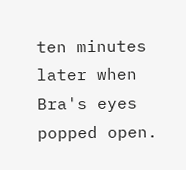ten minutes later when Bra's eyes popped open.